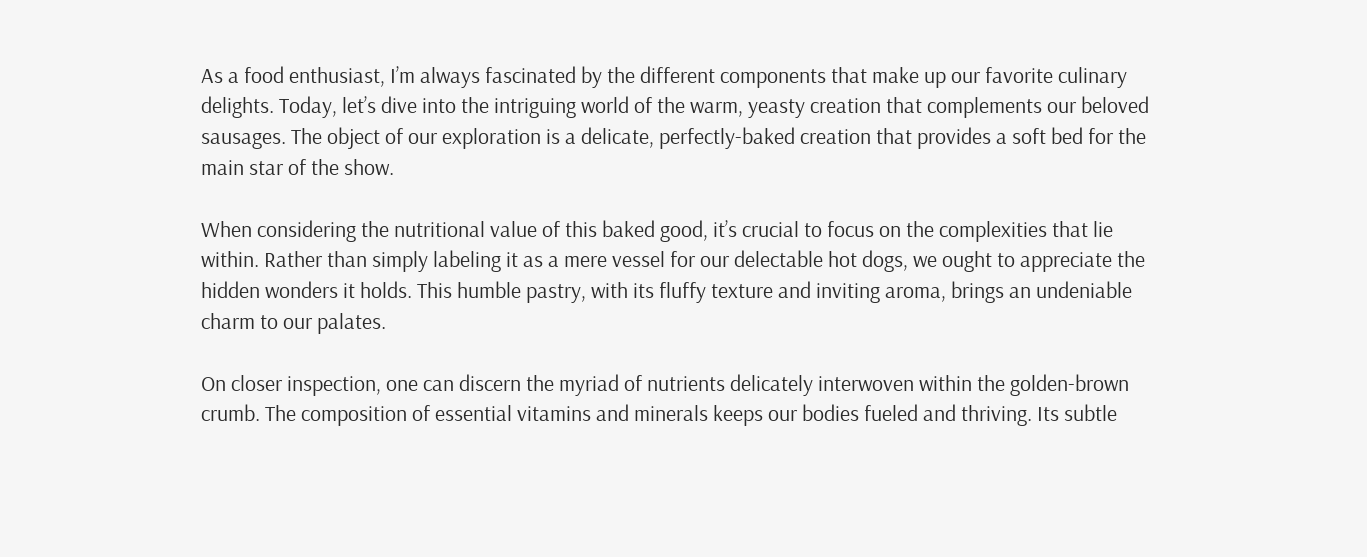As a food enthusiast, I’m always fascinated by the different components that make up our favorite culinary delights. Today, let’s dive into the intriguing world of the warm, yeasty creation that complements our beloved sausages. The object of our exploration is a delicate, perfectly-baked creation that provides a soft bed for the main star of the show.

When considering the nutritional value of this baked good, it’s crucial to focus on the complexities that lie within. Rather than simply labeling it as a mere vessel for our delectable hot dogs, we ought to appreciate the hidden wonders it holds. This humble pastry, with its fluffy texture and inviting aroma, brings an undeniable charm to our palates.

On closer inspection, one can discern the myriad of nutrients delicately interwoven within the golden-brown crumb. The composition of essential vitamins and minerals keeps our bodies fueled and thriving. Its subtle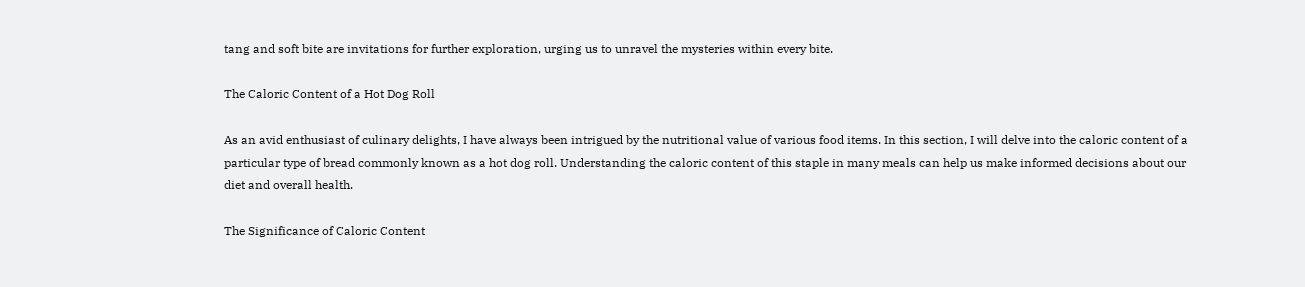tang and soft bite are invitations for further exploration, urging us to unravel the mysteries within every bite.

The Caloric Content of a Hot Dog Roll

As an avid enthusiast of culinary delights, I have always been intrigued by the nutritional value of various food items. In this section, I will delve into the caloric content of a particular type of bread commonly known as a hot dog roll. Understanding the caloric content of this staple in many meals can help us make informed decisions about our diet and overall health.

The Significance of Caloric Content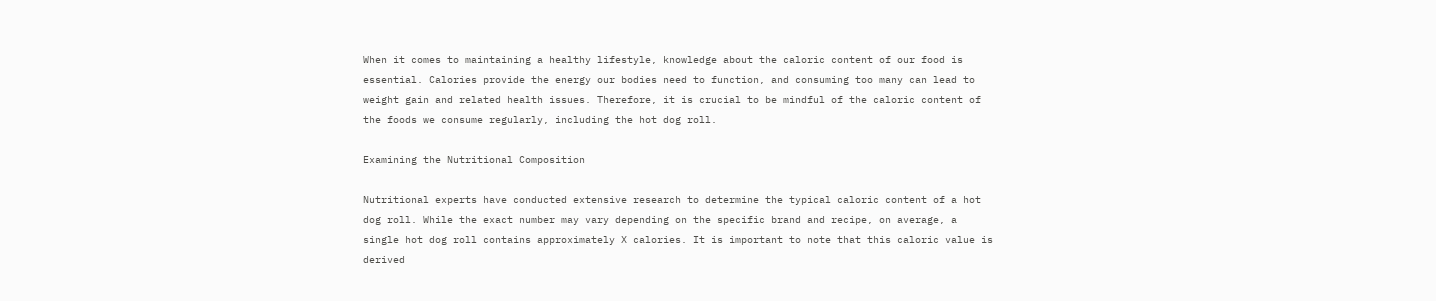When it comes to maintaining a healthy lifestyle, knowledge about the caloric content of our food is essential. Calories provide the energy our bodies need to function, and consuming too many can lead to weight gain and related health issues. Therefore, it is crucial to be mindful of the caloric content of the foods we consume regularly, including the hot dog roll.

Examining the Nutritional Composition

Nutritional experts have conducted extensive research to determine the typical caloric content of a hot dog roll. While the exact number may vary depending on the specific brand and recipe, on average, a single hot dog roll contains approximately X calories. It is important to note that this caloric value is derived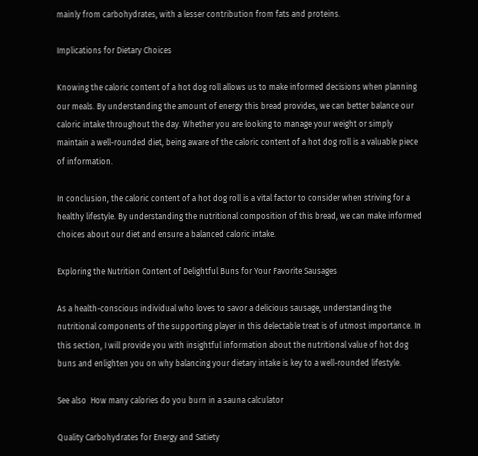mainly from carbohydrates, with a lesser contribution from fats and proteins.

Implications for Dietary Choices

Knowing the caloric content of a hot dog roll allows us to make informed decisions when planning our meals. By understanding the amount of energy this bread provides, we can better balance our caloric intake throughout the day. Whether you are looking to manage your weight or simply maintain a well-rounded diet, being aware of the caloric content of a hot dog roll is a valuable piece of information.

In conclusion, the caloric content of a hot dog roll is a vital factor to consider when striving for a healthy lifestyle. By understanding the nutritional composition of this bread, we can make informed choices about our diet and ensure a balanced caloric intake.

Exploring the Nutrition Content of Delightful Buns for Your Favorite Sausages

As a health-conscious individual who loves to savor a delicious sausage, understanding the nutritional components of the supporting player in this delectable treat is of utmost importance. In this section, I will provide you with insightful information about the nutritional value of hot dog buns and enlighten you on why balancing your dietary intake is key to a well-rounded lifestyle.

See also  How many calories do you burn in a sauna calculator

Quality Carbohydrates for Energy and Satiety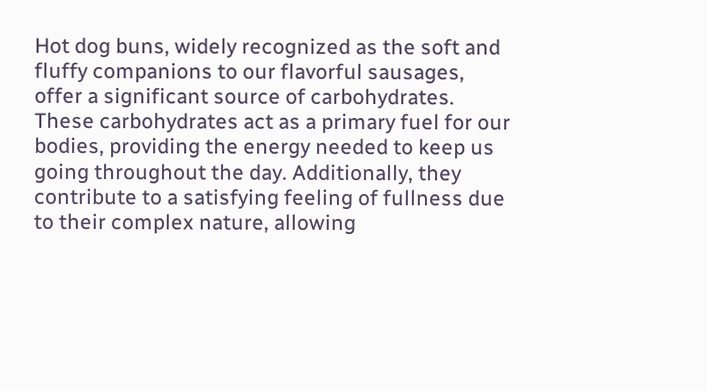Hot dog buns, widely recognized as the soft and fluffy companions to our flavorful sausages, offer a significant source of carbohydrates. These carbohydrates act as a primary fuel for our bodies, providing the energy needed to keep us going throughout the day. Additionally, they contribute to a satisfying feeling of fullness due to their complex nature, allowing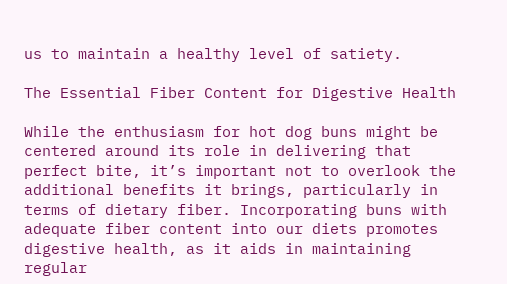us to maintain a healthy level of satiety.

The Essential Fiber Content for Digestive Health

While the enthusiasm for hot dog buns might be centered around its role in delivering that perfect bite, it’s important not to overlook the additional benefits it brings, particularly in terms of dietary fiber. Incorporating buns with adequate fiber content into our diets promotes digestive health, as it aids in maintaining regular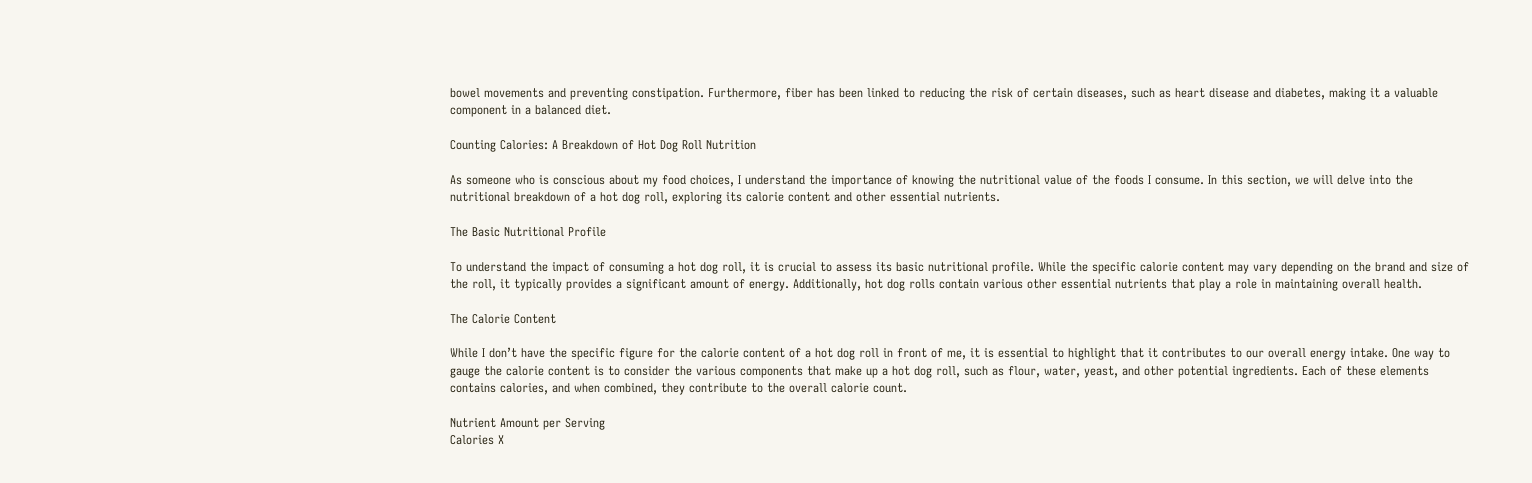bowel movements and preventing constipation. Furthermore, fiber has been linked to reducing the risk of certain diseases, such as heart disease and diabetes, making it a valuable component in a balanced diet.

Counting Calories: A Breakdown of Hot Dog Roll Nutrition

As someone who is conscious about my food choices, I understand the importance of knowing the nutritional value of the foods I consume. In this section, we will delve into the nutritional breakdown of a hot dog roll, exploring its calorie content and other essential nutrients.

The Basic Nutritional Profile

To understand the impact of consuming a hot dog roll, it is crucial to assess its basic nutritional profile. While the specific calorie content may vary depending on the brand and size of the roll, it typically provides a significant amount of energy. Additionally, hot dog rolls contain various other essential nutrients that play a role in maintaining overall health.

The Calorie Content

While I don’t have the specific figure for the calorie content of a hot dog roll in front of me, it is essential to highlight that it contributes to our overall energy intake. One way to gauge the calorie content is to consider the various components that make up a hot dog roll, such as flour, water, yeast, and other potential ingredients. Each of these elements contains calories, and when combined, they contribute to the overall calorie count.

Nutrient Amount per Serving
Calories X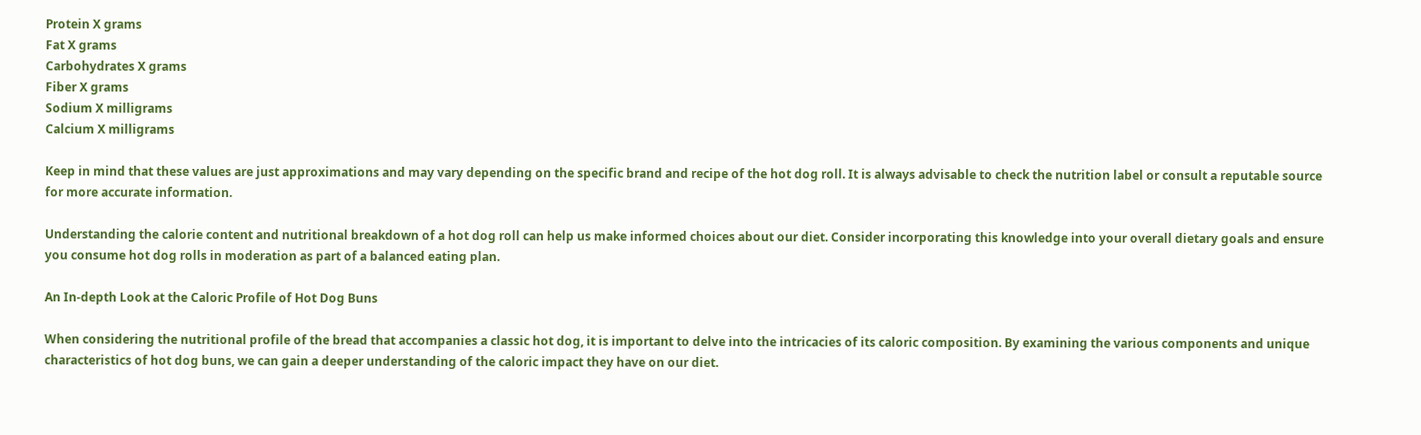Protein X grams
Fat X grams
Carbohydrates X grams
Fiber X grams
Sodium X milligrams
Calcium X milligrams

Keep in mind that these values are just approximations and may vary depending on the specific brand and recipe of the hot dog roll. It is always advisable to check the nutrition label or consult a reputable source for more accurate information.

Understanding the calorie content and nutritional breakdown of a hot dog roll can help us make informed choices about our diet. Consider incorporating this knowledge into your overall dietary goals and ensure you consume hot dog rolls in moderation as part of a balanced eating plan.

An In-depth Look at the Caloric Profile of Hot Dog Buns

When considering the nutritional profile of the bread that accompanies a classic hot dog, it is important to delve into the intricacies of its caloric composition. By examining the various components and unique characteristics of hot dog buns, we can gain a deeper understanding of the caloric impact they have on our diet.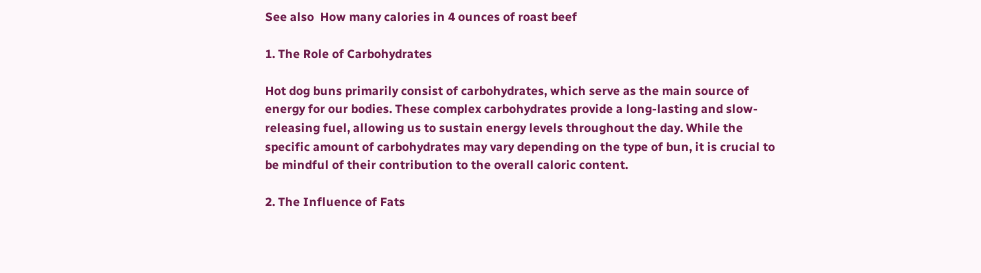See also  How many calories in 4 ounces of roast beef

1. The Role of Carbohydrates

Hot dog buns primarily consist of carbohydrates, which serve as the main source of energy for our bodies. These complex carbohydrates provide a long-lasting and slow-releasing fuel, allowing us to sustain energy levels throughout the day. While the specific amount of carbohydrates may vary depending on the type of bun, it is crucial to be mindful of their contribution to the overall caloric content.

2. The Influence of Fats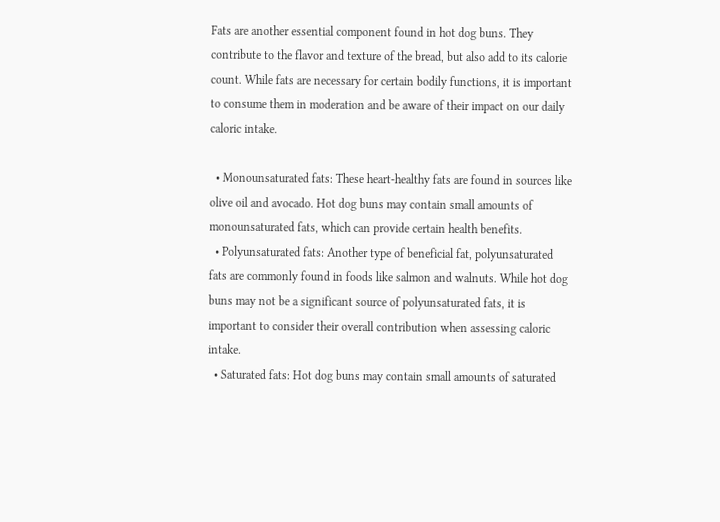Fats are another essential component found in hot dog buns. They contribute to the flavor and texture of the bread, but also add to its calorie count. While fats are necessary for certain bodily functions, it is important to consume them in moderation and be aware of their impact on our daily caloric intake.

  • Monounsaturated fats: These heart-healthy fats are found in sources like olive oil and avocado. Hot dog buns may contain small amounts of monounsaturated fats, which can provide certain health benefits.
  • Polyunsaturated fats: Another type of beneficial fat, polyunsaturated fats are commonly found in foods like salmon and walnuts. While hot dog buns may not be a significant source of polyunsaturated fats, it is important to consider their overall contribution when assessing caloric intake.
  • Saturated fats: Hot dog buns may contain small amounts of saturated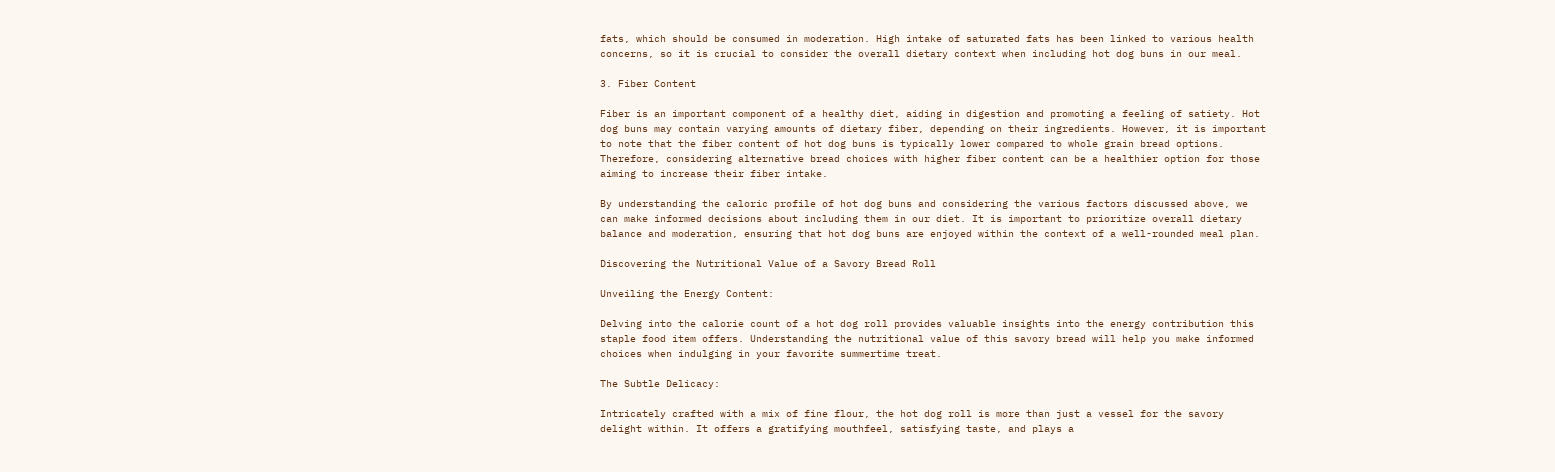fats, which should be consumed in moderation. High intake of saturated fats has been linked to various health concerns, so it is crucial to consider the overall dietary context when including hot dog buns in our meal.

3. Fiber Content

Fiber is an important component of a healthy diet, aiding in digestion and promoting a feeling of satiety. Hot dog buns may contain varying amounts of dietary fiber, depending on their ingredients. However, it is important to note that the fiber content of hot dog buns is typically lower compared to whole grain bread options. Therefore, considering alternative bread choices with higher fiber content can be a healthier option for those aiming to increase their fiber intake.

By understanding the caloric profile of hot dog buns and considering the various factors discussed above, we can make informed decisions about including them in our diet. It is important to prioritize overall dietary balance and moderation, ensuring that hot dog buns are enjoyed within the context of a well-rounded meal plan.

Discovering the Nutritional Value of a Savory Bread Roll

Unveiling the Energy Content:

Delving into the calorie count of a hot dog roll provides valuable insights into the energy contribution this staple food item offers. Understanding the nutritional value of this savory bread will help you make informed choices when indulging in your favorite summertime treat.

The Subtle Delicacy:

Intricately crafted with a mix of fine flour, the hot dog roll is more than just a vessel for the savory delight within. It offers a gratifying mouthfeel, satisfying taste, and plays a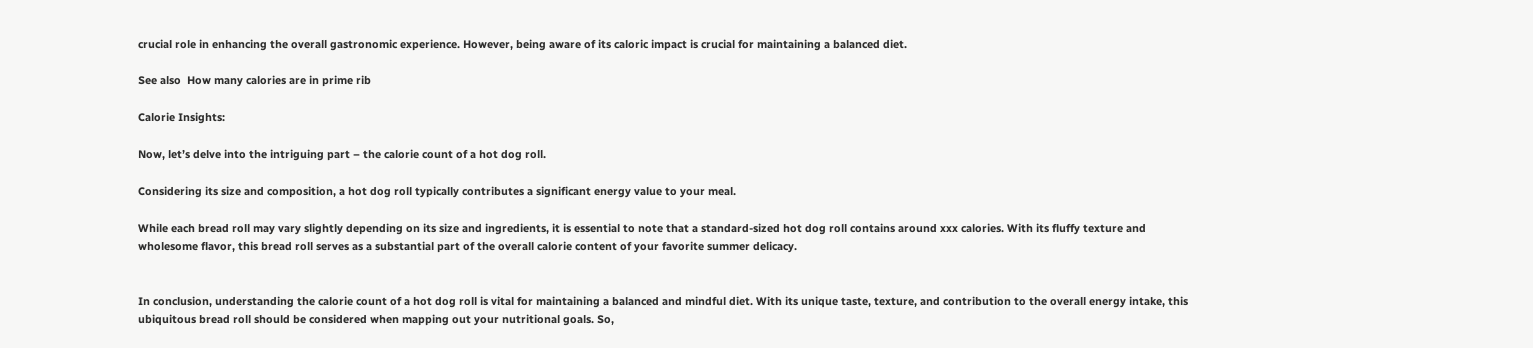crucial role in enhancing the overall gastronomic experience. However, being aware of its caloric impact is crucial for maintaining a balanced diet.

See also  How many calories are in prime rib

Calorie Insights:

Now, let’s delve into the intriguing part – the calorie count of a hot dog roll.

Considering its size and composition, a hot dog roll typically contributes a significant energy value to your meal.

While each bread roll may vary slightly depending on its size and ingredients, it is essential to note that a standard-sized hot dog roll contains around xxx calories. With its fluffy texture and wholesome flavor, this bread roll serves as a substantial part of the overall calorie content of your favorite summer delicacy.


In conclusion, understanding the calorie count of a hot dog roll is vital for maintaining a balanced and mindful diet. With its unique taste, texture, and contribution to the overall energy intake, this ubiquitous bread roll should be considered when mapping out your nutritional goals. So,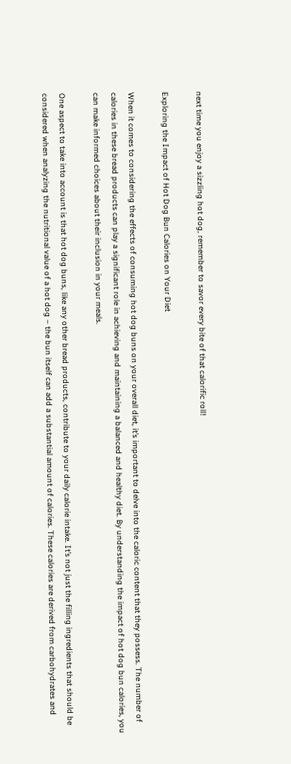next time you enjoy a sizzling hot dog, remember to savor every bite of that calorific roll!

Exploring the Impact of Hot Dog Bun Calories on Your Diet

When it comes to considering the effects of consuming hot dog buns on your overall diet, it’s important to delve into the caloric content that they possess. The number of calories in these bread products can play a significant role in achieving and maintaining a balanced and healthy diet. By understanding the impact of hot dog bun calories, you can make informed choices about their inclusion in your meals.

One aspect to take into account is that hot dog buns, like any other bread products, contribute to your daily calorie intake. It’s not just the filling ingredients that should be considered when analyzing the nutritional value of a hot dog – the bun itself can add a substantial amount of calories. These calories are derived from carbohydrates and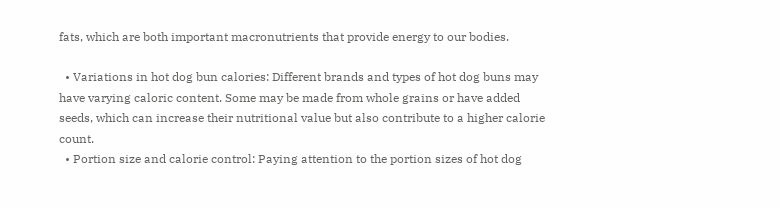fats, which are both important macronutrients that provide energy to our bodies.

  • Variations in hot dog bun calories: Different brands and types of hot dog buns may have varying caloric content. Some may be made from whole grains or have added seeds, which can increase their nutritional value but also contribute to a higher calorie count.
  • Portion size and calorie control: Paying attention to the portion sizes of hot dog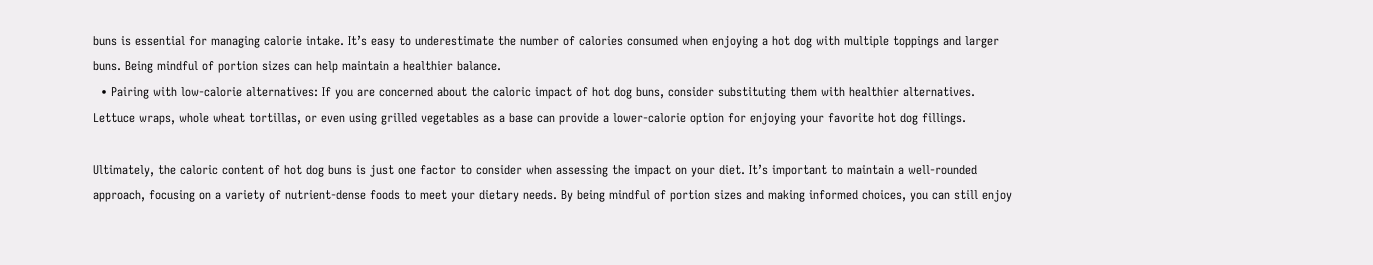buns is essential for managing calorie intake. It’s easy to underestimate the number of calories consumed when enjoying a hot dog with multiple toppings and larger buns. Being mindful of portion sizes can help maintain a healthier balance.
  • Pairing with low-calorie alternatives: If you are concerned about the caloric impact of hot dog buns, consider substituting them with healthier alternatives. Lettuce wraps, whole wheat tortillas, or even using grilled vegetables as a base can provide a lower-calorie option for enjoying your favorite hot dog fillings.

Ultimately, the caloric content of hot dog buns is just one factor to consider when assessing the impact on your diet. It’s important to maintain a well-rounded approach, focusing on a variety of nutrient-dense foods to meet your dietary needs. By being mindful of portion sizes and making informed choices, you can still enjoy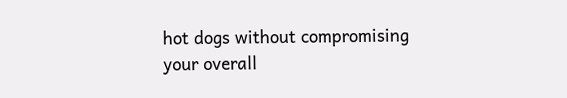hot dogs without compromising your overall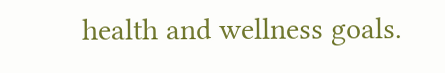health and wellness goals.